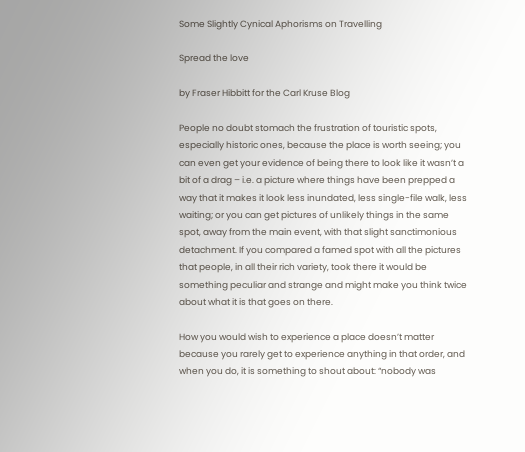Some Slightly Cynical Aphorisms on Travelling

Spread the love

by Fraser Hibbitt for the Carl Kruse Blog

People no doubt stomach the frustration of touristic spots, especially historic ones, because the place is worth seeing; you can even get your evidence of being there to look like it wasn’t a bit of a drag – i.e. a picture where things have been prepped a way that it makes it look less inundated, less single-file walk, less waiting; or you can get pictures of unlikely things in the same spot, away from the main event, with that slight sanctimonious detachment. If you compared a famed spot with all the pictures that people, in all their rich variety, took there it would be something peculiar and strange and might make you think twice about what it is that goes on there.

How you would wish to experience a place doesn’t matter because you rarely get to experience anything in that order, and when you do, it is something to shout about: “nobody was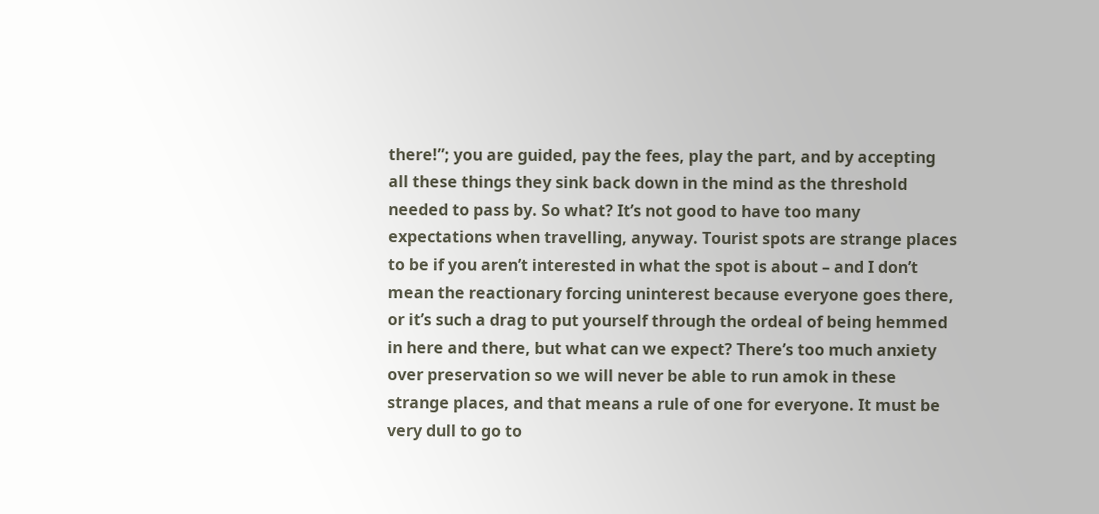there!”; you are guided, pay the fees, play the part, and by accepting all these things they sink back down in the mind as the threshold needed to pass by. So what? It’s not good to have too many expectations when travelling, anyway. Tourist spots are strange places to be if you aren’t interested in what the spot is about – and I don’t mean the reactionary forcing uninterest because everyone goes there, or it’s such a drag to put yourself through the ordeal of being hemmed in here and there, but what can we expect? There’s too much anxiety over preservation so we will never be able to run amok in these strange places, and that means a rule of one for everyone. It must be very dull to go to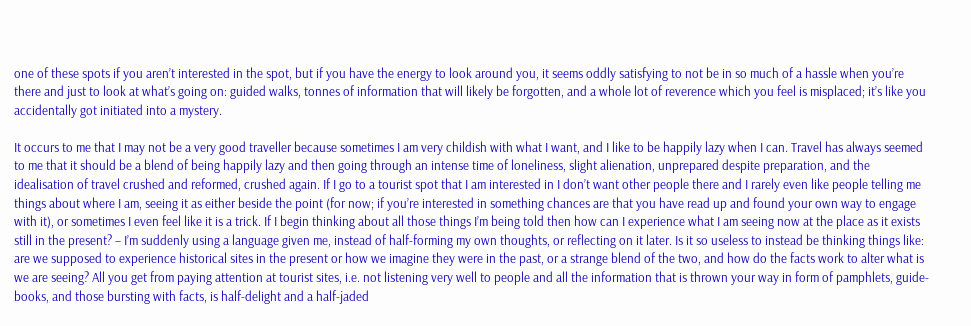one of these spots if you aren’t interested in the spot, but if you have the energy to look around you, it seems oddly satisfying to not be in so much of a hassle when you’re there and just to look at what’s going on: guided walks, tonnes of information that will likely be forgotten, and a whole lot of reverence which you feel is misplaced; it’s like you accidentally got initiated into a mystery.

It occurs to me that I may not be a very good traveller because sometimes I am very childish with what I want, and I like to be happily lazy when I can. Travel has always seemed to me that it should be a blend of being happily lazy and then going through an intense time of loneliness, slight alienation, unprepared despite preparation, and the idealisation of travel crushed and reformed, crushed again. If I go to a tourist spot that I am interested in I don’t want other people there and I rarely even like people telling me things about where I am, seeing it as either beside the point (for now; if you’re interested in something chances are that you have read up and found your own way to engage with it), or sometimes I even feel like it is a trick. If I begin thinking about all those things I’m being told then how can I experience what I am seeing now at the place as it exists still in the present? – I’m suddenly using a language given me, instead of half-forming my own thoughts, or reflecting on it later. Is it so useless to instead be thinking things like: are we supposed to experience historical sites in the present or how we imagine they were in the past, or a strange blend of the two, and how do the facts work to alter what is we are seeing? All you get from paying attention at tourist sites, i.e. not listening very well to people and all the information that is thrown your way in form of pamphlets, guide-books, and those bursting with facts, is half-delight and a half-jaded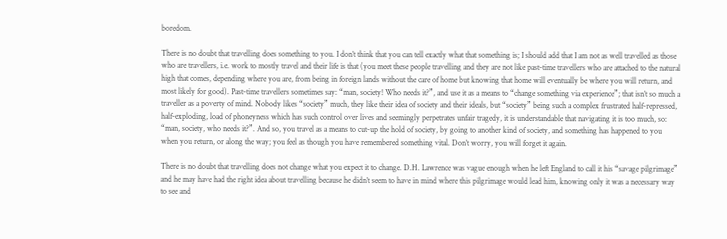boredom.

There is no doubt that travelling does something to you. I don’t think that you can tell exactly what that something is; I should add that I am not as well travelled as those who are travellers, i.e. work to mostly travel and their life is that (you meet these people travelling and they are not like past-time travellers who are attached to the natural high that comes, depending where you are, from being in foreign lands without the care of home but knowing that home will eventually be where you will return, and most likely for good). Past-time travellers sometimes say: “man, society! Who needs it?”, and use it as a means to “change something via experience”; that isn’t so much a traveller as a poverty of mind. Nobody likes “society” much, they like their idea of society and their ideals, but “society” being such a complex frustrated half-repressed, half-exploding, load of phoneyness which has such control over lives and seemingly perpetrates unfair tragedy, it is understandable that navigating it is too much, so: “man, society, who needs it?”. And so, you travel as a means to cut-up the hold of society, by going to another kind of society, and something has happened to you when you return, or along the way; you feel as though you have remembered something vital. Don’t worry, you will forget it again.

There is no doubt that travelling does not change what you expect it to change. D.H. Lawrence was vague enough when he left England to call it his “savage pilgrimage” and he may have had the right idea about travelling because he didn’t seem to have in mind where this pilgrimage would lead him, knowing only it was a necessary way to see and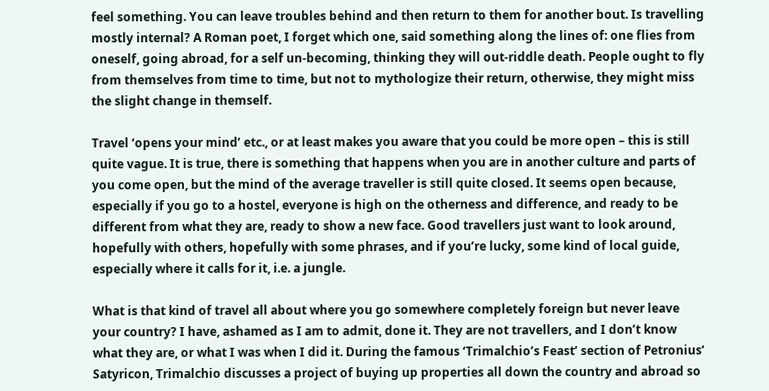feel something. You can leave troubles behind and then return to them for another bout. Is travelling mostly internal? A Roman poet, I forget which one, said something along the lines of: one flies from oneself, going abroad, for a self un-becoming, thinking they will out-riddle death. People ought to fly from themselves from time to time, but not to mythologize their return, otherwise, they might miss the slight change in themself.

Travel ‘opens your mind’ etc., or at least makes you aware that you could be more open – this is still quite vague. It is true, there is something that happens when you are in another culture and parts of you come open, but the mind of the average traveller is still quite closed. It seems open because, especially if you go to a hostel, everyone is high on the otherness and difference, and ready to be different from what they are, ready to show a new face. Good travellers just want to look around, hopefully with others, hopefully with some phrases, and if you’re lucky, some kind of local guide, especially where it calls for it, i.e. a jungle.

What is that kind of travel all about where you go somewhere completely foreign but never leave your country? I have, ashamed as I am to admit, done it. They are not travellers, and I don’t know what they are, or what I was when I did it. During the famous ‘Trimalchio’s Feast’ section of Petronius’ Satyricon, Trimalchio discusses a project of buying up properties all down the country and abroad so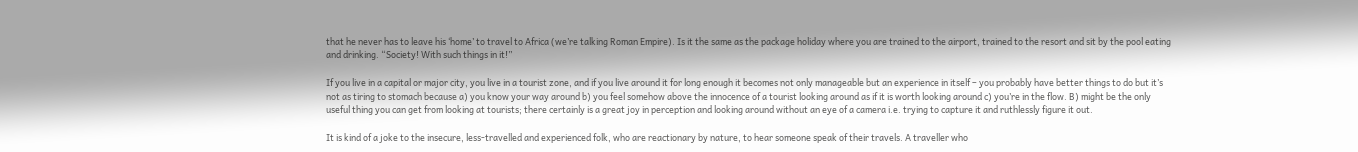that he never has to leave his ‘home’ to travel to Africa (we’re talking Roman Empire). Is it the same as the package holiday where you are trained to the airport, trained to the resort and sit by the pool eating and drinking. “Society! With such things in it!”

If you live in a capital or major city, you live in a tourist zone, and if you live around it for long enough it becomes not only manageable but an experience in itself – you probably have better things to do but it’s not as tiring to stomach because a) you know your way around b) you feel somehow above the innocence of a tourist looking around as if it is worth looking around c) you’re in the flow. B) might be the only useful thing you can get from looking at tourists; there certainly is a great joy in perception and looking around without an eye of a camera i.e. trying to capture it and ruthlessly figure it out.

It is kind of a joke to the insecure, less-travelled and experienced folk, who are reactionary by nature, to hear someone speak of their travels. A traveller who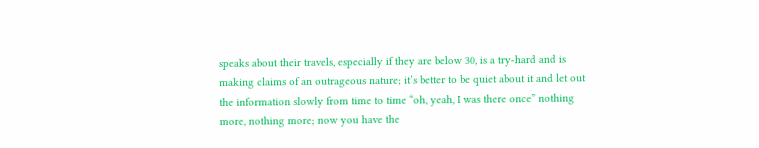speaks about their travels, especially if they are below 30, is a try-hard and is making claims of an outrageous nature; it’s better to be quiet about it and let out the information slowly from time to time “oh, yeah, I was there once” nothing more, nothing more; now you have the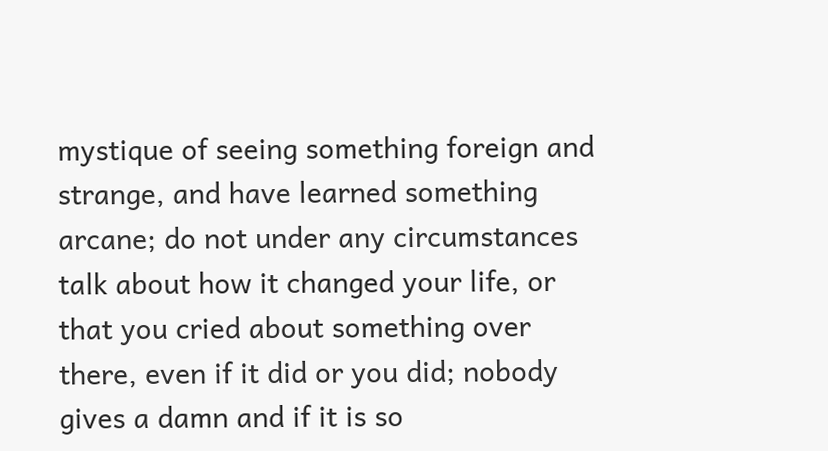mystique of seeing something foreign and strange, and have learned something arcane; do not under any circumstances talk about how it changed your life, or that you cried about something over there, even if it did or you did; nobody gives a damn and if it is so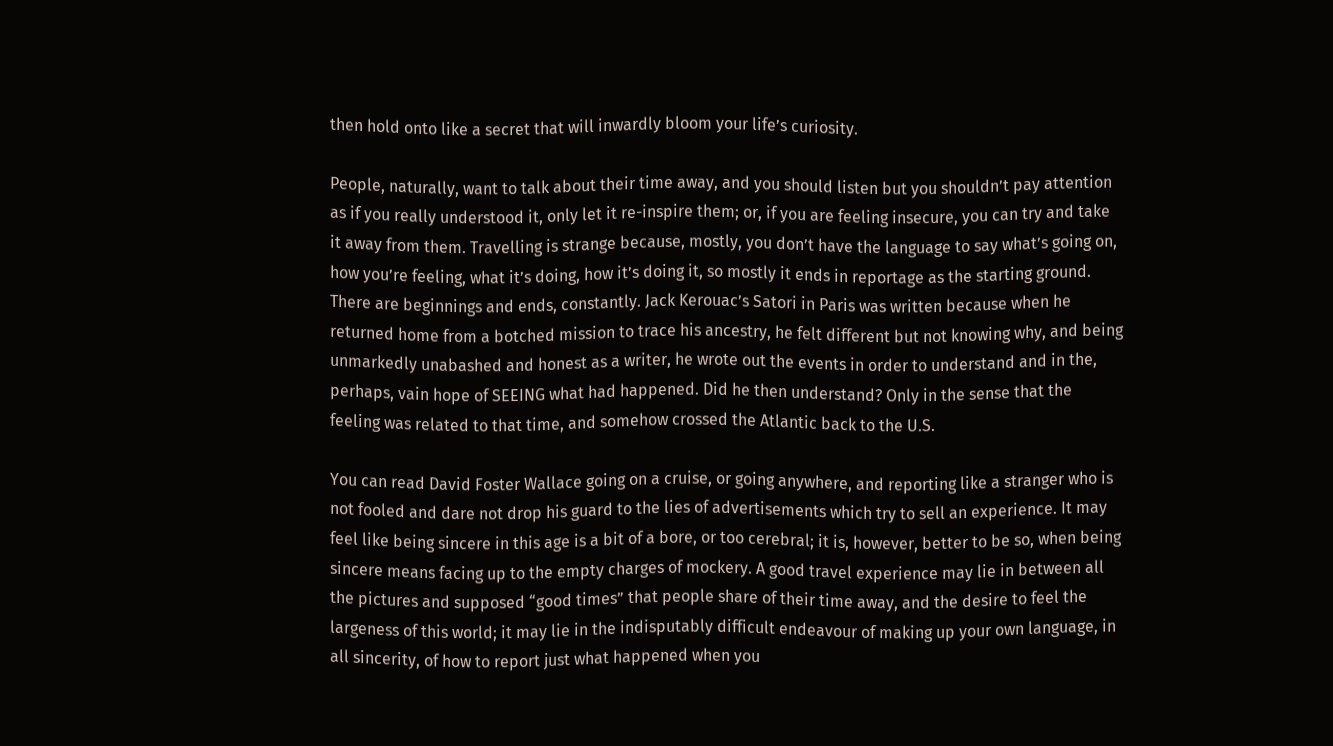then hold onto like a secret that will inwardly bloom your life’s curiosity.

People, naturally, want to talk about their time away, and you should listen but you shouldn’t pay attention as if you really understood it, only let it re-inspire them; or, if you are feeling insecure, you can try and take it away from them. Travelling is strange because, mostly, you don’t have the language to say what’s going on, how you’re feeling, what it’s doing, how it’s doing it, so mostly it ends in reportage as the starting ground. There are beginnings and ends, constantly. Jack Kerouac’s Satori in Paris was written because when he returned home from a botched mission to trace his ancestry, he felt different but not knowing why, and being unmarkedly unabashed and honest as a writer, he wrote out the events in order to understand and in the, perhaps, vain hope of SEEING what had happened. Did he then understand? Only in the sense that the feeling was related to that time, and somehow crossed the Atlantic back to the U.S.

You can read David Foster Wallace going on a cruise, or going anywhere, and reporting like a stranger who is not fooled and dare not drop his guard to the lies of advertisements which try to sell an experience. It may feel like being sincere in this age is a bit of a bore, or too cerebral; it is, however, better to be so, when being sincere means facing up to the empty charges of mockery. A good travel experience may lie in between all the pictures and supposed “good times” that people share of their time away, and the desire to feel the largeness of this world; it may lie in the indisputably difficult endeavour of making up your own language, in all sincerity, of how to report just what happened when you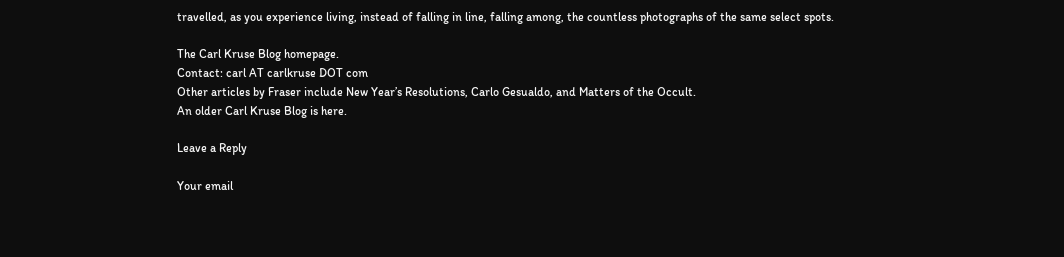travelled, as you experience living, instead of falling in line, falling among, the countless photographs of the same select spots.

The Carl Kruse Blog homepage.
Contact: carl AT carlkruse DOT com
Other articles by Fraser include New Year’s Resolutions, Carlo Gesualdo, and Matters of the Occult.
An older Carl Kruse Blog is here.

Leave a Reply

Your email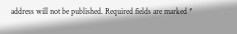address will not be published. Required fields are marked *